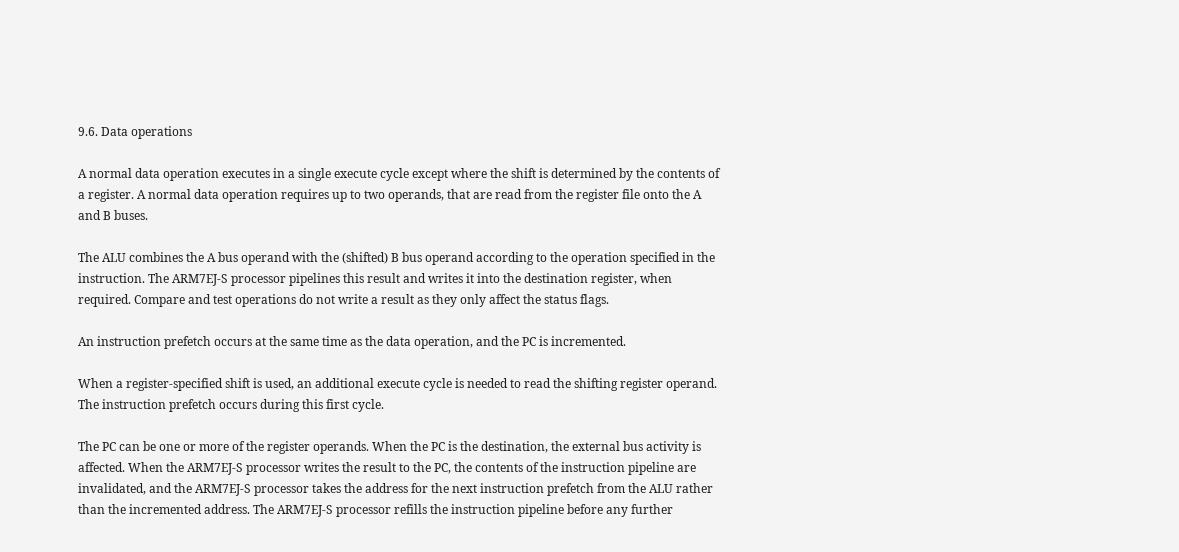9.6. Data operations

A normal data operation executes in a single execute cycle except where the shift is determined by the contents of a register. A normal data operation requires up to two operands, that are read from the register file onto the A and B buses.

The ALU combines the A bus operand with the (shifted) B bus operand according to the operation specified in the instruction. The ARM7EJ-S processor pipelines this result and writes it into the destination register, when required. Compare and test operations do not write a result as they only affect the status flags.

An instruction prefetch occurs at the same time as the data operation, and the PC is incremented.

When a register-specified shift is used, an additional execute cycle is needed to read the shifting register operand. The instruction prefetch occurs during this first cycle.

The PC can be one or more of the register operands. When the PC is the destination, the external bus activity is affected. When the ARM7EJ-S processor writes the result to the PC, the contents of the instruction pipeline are invalidated, and the ARM7EJ-S processor takes the address for the next instruction prefetch from the ALU rather than the incremented address. The ARM7EJ-S processor refills the instruction pipeline before any further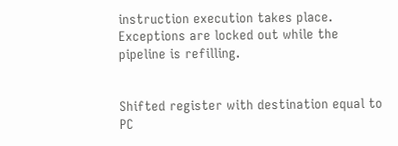instruction execution takes place. Exceptions are locked out while the pipeline is refilling.


Shifted register with destination equal to PC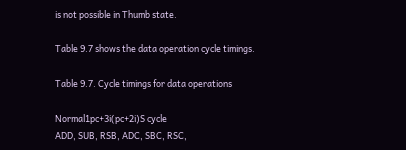is not possible in Thumb state.

Table 9.7 shows the data operation cycle timings.

Table 9.7. Cycle timings for data operations

Normal1pc+3i(pc+2i)S cycle
ADD, SUB, RSB, ADC, SBC, RSC,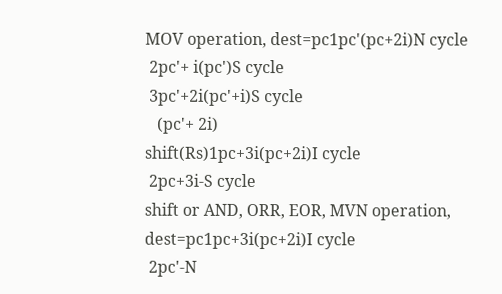MOV operation, dest=pc1pc'(pc+2i)N cycle
 2pc'+ i(pc')S cycle
 3pc'+2i(pc'+i)S cycle
   (pc'+ 2i)
shift(Rs)1pc+3i(pc+2i)I cycle
 2pc+3i-S cycle
shift or AND, ORR, EOR, MVN operation, dest=pc1pc+3i(pc+2i)I cycle
 2pc'-N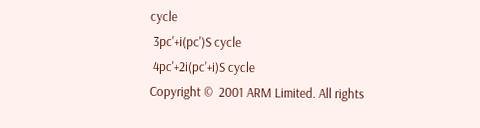cycle
 3pc'+i(pc')S cycle
 4pc'+2i(pc'+i)S cycle
Copyright ©  2001 ARM Limited. All rights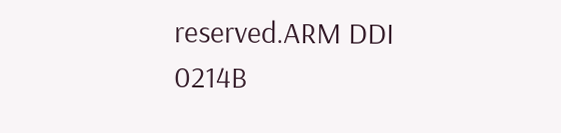reserved.ARM DDI 0214B